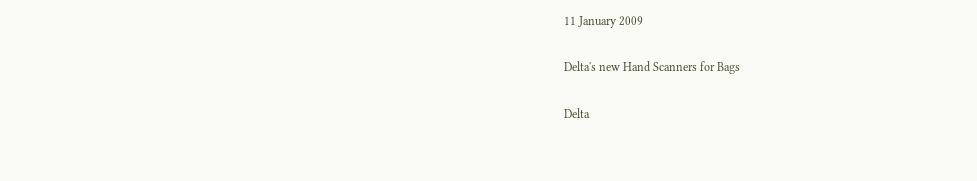11 January 2009

Delta's new Hand Scanners for Bags

Delta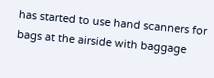has started to use hand scanners for bags at the airside with baggage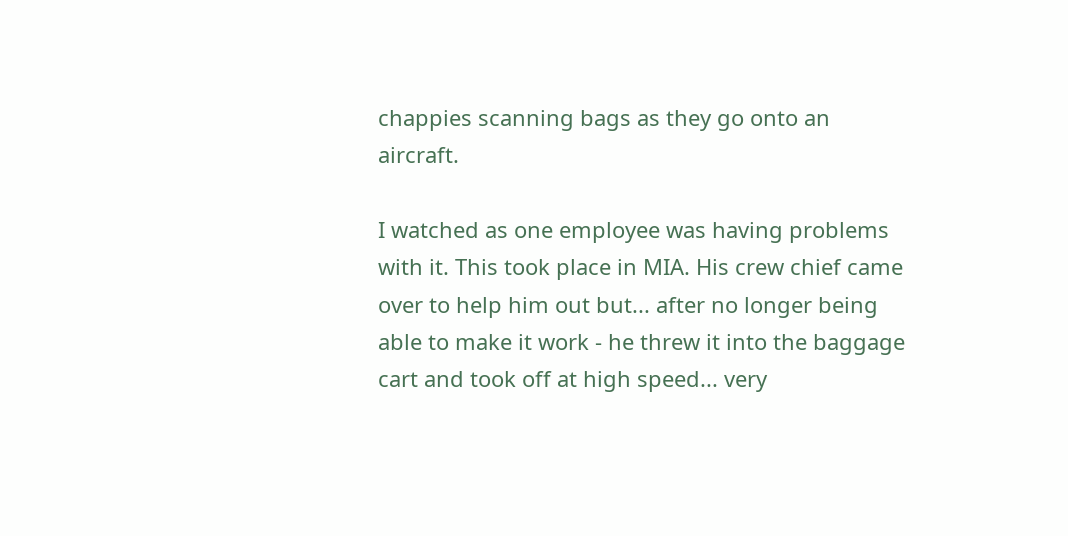chappies scanning bags as they go onto an aircraft.

I watched as one employee was having problems with it. This took place in MIA. His crew chief came over to help him out but... after no longer being able to make it work - he threw it into the baggage cart and took off at high speed... very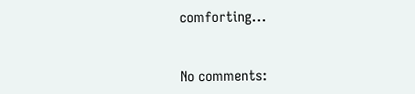comforting...


No comments: